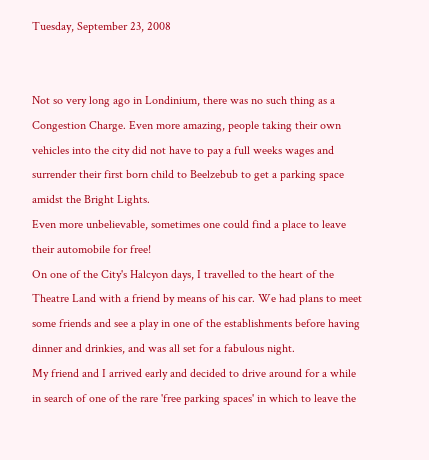Tuesday, September 23, 2008


Not so very long ago in Londinium, there was no such thing as a Congestion Charge. Even more amazing, people taking their own vehicles into the city did not have to pay a full weeks wages and surrender their first born child to Beelzebub to get a parking space amidst the Bright Lights.
Even more unbelievable, sometimes one could find a place to leave their automobile for free!
On one of the City's Halcyon days, I travelled to the heart of the Theatre Land with a friend by means of his car. We had plans to meet some friends and see a play in one of the establishments before having dinner and drinkies, and was all set for a fabulous night.
My friend and I arrived early and decided to drive around for a while in search of one of the rare 'free parking spaces' in which to leave the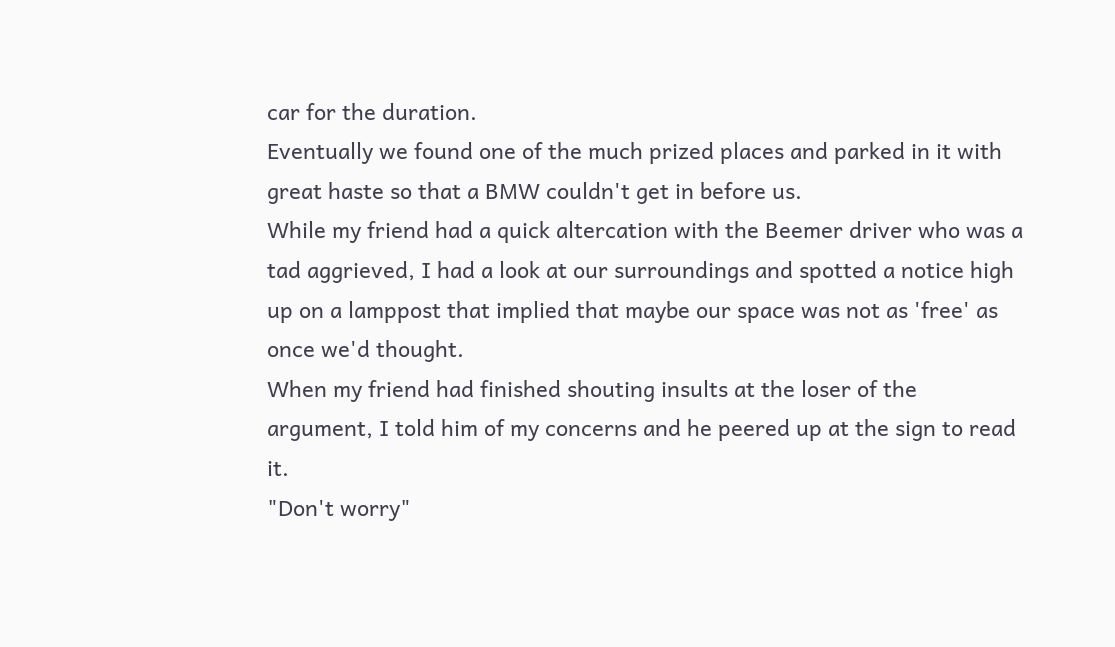car for the duration.
Eventually we found one of the much prized places and parked in it with great haste so that a BMW couldn't get in before us.
While my friend had a quick altercation with the Beemer driver who was a tad aggrieved, I had a look at our surroundings and spotted a notice high up on a lamppost that implied that maybe our space was not as 'free' as once we'd thought.
When my friend had finished shouting insults at the loser of the argument, I told him of my concerns and he peered up at the sign to read it.
"Don't worry"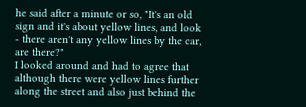he said after a minute or so, "It's an old sign and it's about yellow lines, and look - there aren't any yellow lines by the car, are there?"
I looked around and had to agree that although there were yellow lines further along the street and also just behind the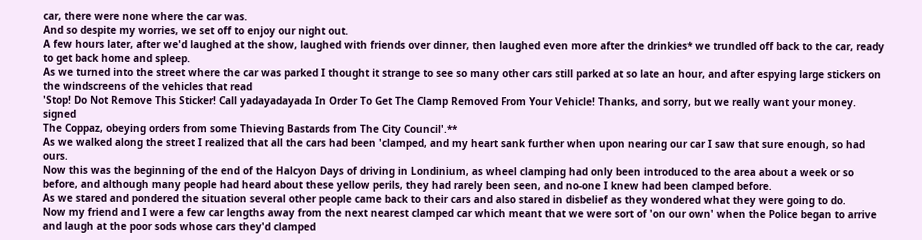car, there were none where the car was.
And so despite my worries, we set off to enjoy our night out.
A few hours later, after we'd laughed at the show, laughed with friends over dinner, then laughed even more after the drinkies* we trundled off back to the car, ready to get back home and spleep.
As we turned into the street where the car was parked I thought it strange to see so many other cars still parked at so late an hour, and after espying large stickers on the windscreens of the vehicles that read
'Stop! Do Not Remove This Sticker! Call yadayadayada In Order To Get The Clamp Removed From Your Vehicle! Thanks, and sorry, but we really want your money. signed
The Coppaz, obeying orders from some Thieving Bastards from The City Council'.**
As we walked along the street I realized that all the cars had been 'clamped, and my heart sank further when upon nearing our car I saw that sure enough, so had ours.
Now this was the beginning of the end of the Halcyon Days of driving in Londinium, as wheel clamping had only been introduced to the area about a week or so before, and although many people had heard about these yellow perils, they had rarely been seen, and no-one I knew had been clamped before.
As we stared and pondered the situation several other people came back to their cars and also stared in disbelief as they wondered what they were going to do.
Now my friend and I were a few car lengths away from the next nearest clamped car which meant that we were sort of 'on our own' when the Police began to arrive and laugh at the poor sods whose cars they'd clamped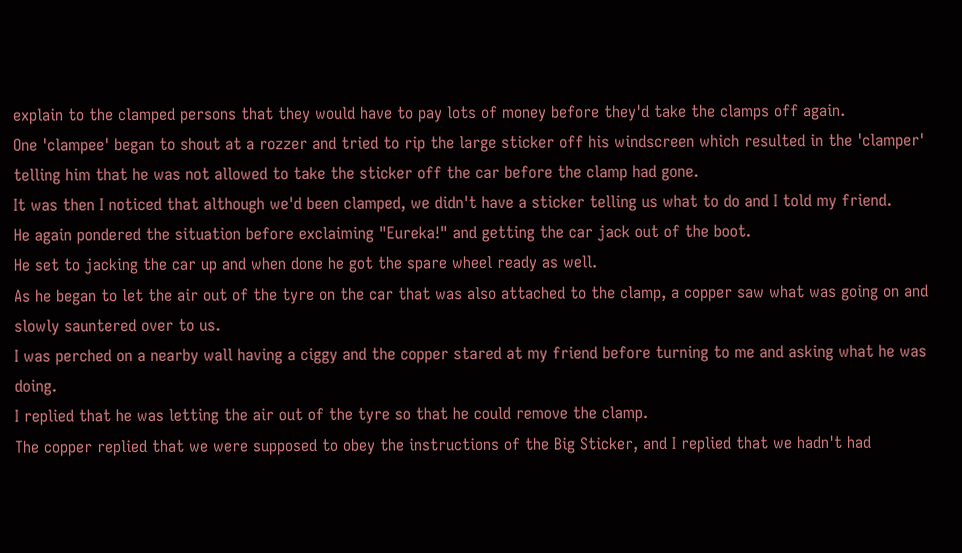explain to the clamped persons that they would have to pay lots of money before they'd take the clamps off again.
One 'clampee' began to shout at a rozzer and tried to rip the large sticker off his windscreen which resulted in the 'clamper' telling him that he was not allowed to take the sticker off the car before the clamp had gone.
It was then I noticed that although we'd been clamped, we didn't have a sticker telling us what to do and I told my friend.
He again pondered the situation before exclaiming "Eureka!" and getting the car jack out of the boot.
He set to jacking the car up and when done he got the spare wheel ready as well.
As he began to let the air out of the tyre on the car that was also attached to the clamp, a copper saw what was going on and slowly sauntered over to us.
I was perched on a nearby wall having a ciggy and the copper stared at my friend before turning to me and asking what he was doing.
I replied that he was letting the air out of the tyre so that he could remove the clamp.
The copper replied that we were supposed to obey the instructions of the Big Sticker, and I replied that we hadn't had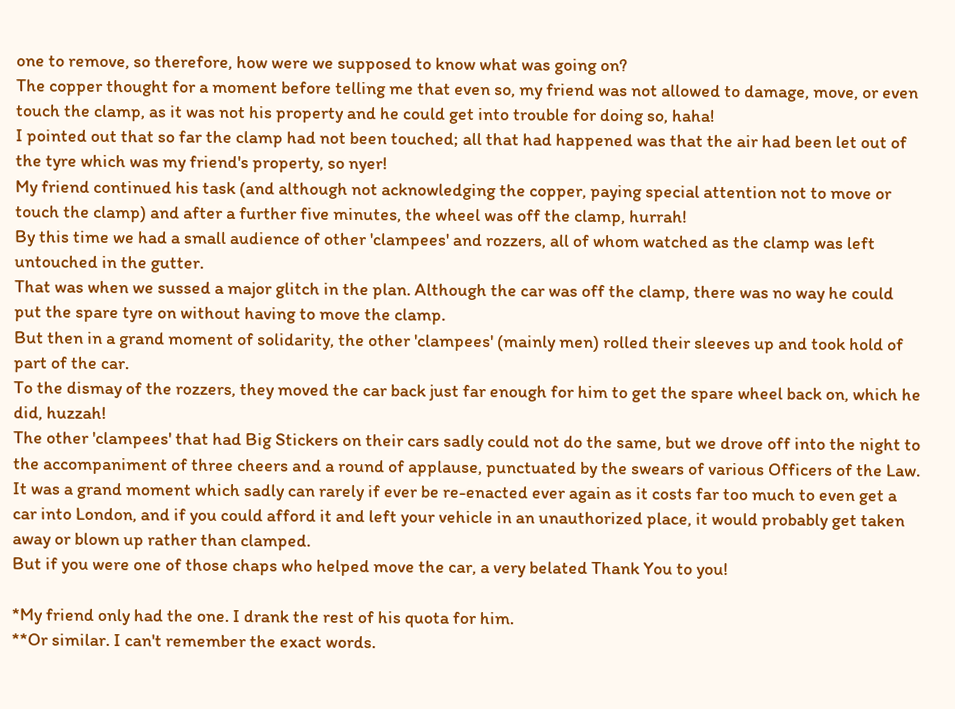one to remove, so therefore, how were we supposed to know what was going on?
The copper thought for a moment before telling me that even so, my friend was not allowed to damage, move, or even touch the clamp, as it was not his property and he could get into trouble for doing so, haha!
I pointed out that so far the clamp had not been touched; all that had happened was that the air had been let out of the tyre which was my friend's property, so nyer!
My friend continued his task (and although not acknowledging the copper, paying special attention not to move or touch the clamp) and after a further five minutes, the wheel was off the clamp, hurrah!
By this time we had a small audience of other 'clampees' and rozzers, all of whom watched as the clamp was left untouched in the gutter.
That was when we sussed a major glitch in the plan. Although the car was off the clamp, there was no way he could put the spare tyre on without having to move the clamp.
But then in a grand moment of solidarity, the other 'clampees' (mainly men) rolled their sleeves up and took hold of part of the car.
To the dismay of the rozzers, they moved the car back just far enough for him to get the spare wheel back on, which he did, huzzah!
The other 'clampees' that had Big Stickers on their cars sadly could not do the same, but we drove off into the night to the accompaniment of three cheers and a round of applause, punctuated by the swears of various Officers of the Law.
It was a grand moment which sadly can rarely if ever be re-enacted ever again as it costs far too much to even get a car into London, and if you could afford it and left your vehicle in an unauthorized place, it would probably get taken away or blown up rather than clamped.
But if you were one of those chaps who helped move the car, a very belated Thank You to you!

*My friend only had the one. I drank the rest of his quota for him.
**Or similar. I can't remember the exact words.